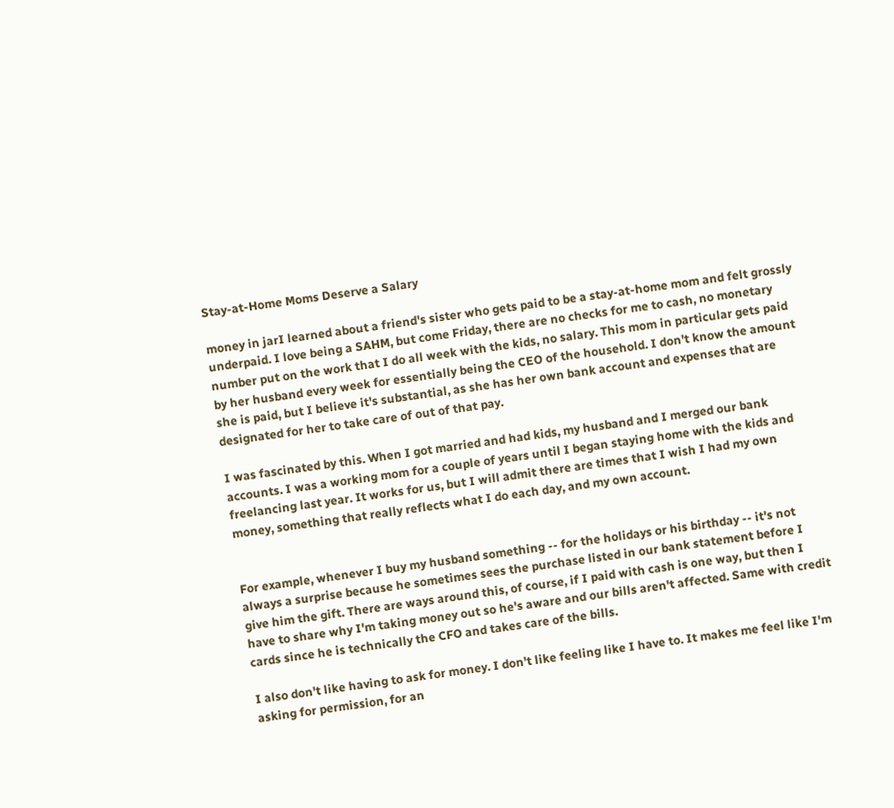Stay-at-Home Moms Deserve a Salary

money in jarI learned about a friend's sister who gets paid to be a stay-at-home mom and felt grossly underpaid. I love being a SAHM, but come Friday, there are no checks for me to cash, no monetary number put on the work that I do all week with the kids, no salary. This mom in particular gets paid by her husband every week for essentially being the CEO of the household. I don't know the amount she is paid, but I believe it's substantial, as she has her own bank account and expenses that are designated for her to take care of out of that pay.

I was fascinated by this. When I got married and had kids, my husband and I merged our bank accounts. I was a working mom for a couple of years until I began staying home with the kids and freelancing last year. It works for us, but I will admit there are times that I wish I had my own money, something that really reflects what I do each day, and my own account.


For example, whenever I buy my husband something -- for the holidays or his birthday -- it's not always a surprise because he sometimes sees the purchase listed in our bank statement before I give him the gift. There are ways around this, of course, if I paid with cash is one way, but then I have to share why I'm taking money out so he's aware and our bills aren't affected. Same with credit cards since he is technically the CFO and takes care of the bills.

I also don't like having to ask for money. I don't like feeling like I have to. It makes me feel like I'm asking for permission, for an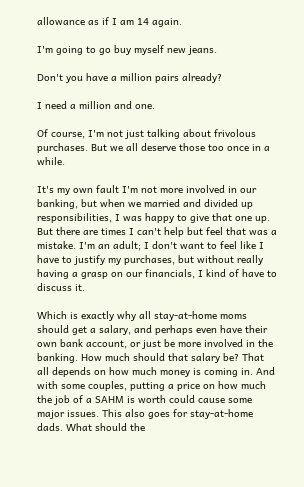allowance as if I am 14 again.

I'm going to go buy myself new jeans.

Don't you have a million pairs already?

I need a million and one.

Of course, I'm not just talking about frivolous purchases. But we all deserve those too once in a while.

It's my own fault I'm not more involved in our banking, but when we married and divided up responsibilities, I was happy to give that one up. But there are times I can't help but feel that was a mistake. I'm an adult; I don't want to feel like I have to justify my purchases, but without really having a grasp on our financials, I kind of have to discuss it.

Which is exactly why all stay-at-home moms should get a salary, and perhaps even have their own bank account, or just be more involved in the banking. How much should that salary be? That all depends on how much money is coming in. And with some couples, putting a price on how much the job of a SAHM is worth could cause some major issues. This also goes for stay-at-home dads. What should the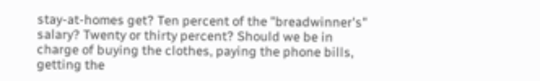stay-at-homes get? Ten percent of the "breadwinner's" salary? Twenty or thirty percent? Should we be in charge of buying the clothes, paying the phone bills, getting the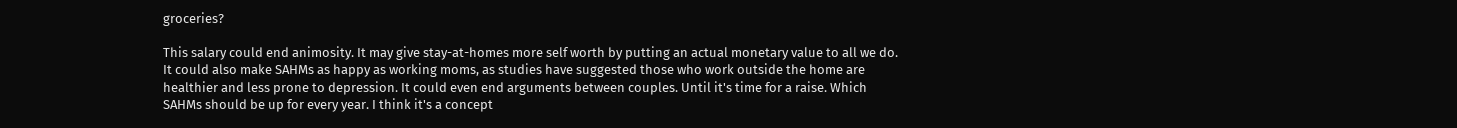groceries?

This salary could end animosity. It may give stay-at-homes more self worth by putting an actual monetary value to all we do. It could also make SAHMs as happy as working moms, as studies have suggested those who work outside the home are healthier and less prone to depression. It could even end arguments between couples. Until it's time for a raise. Which SAHMs should be up for every year. I think it's a concept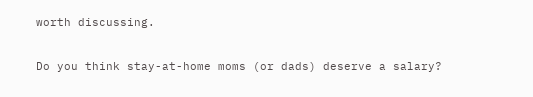worth discussing.

Do you think stay-at-home moms (or dads) deserve a salary?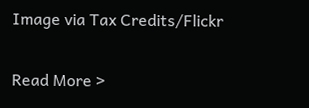Image via Tax Credits/Flickr

Read More >